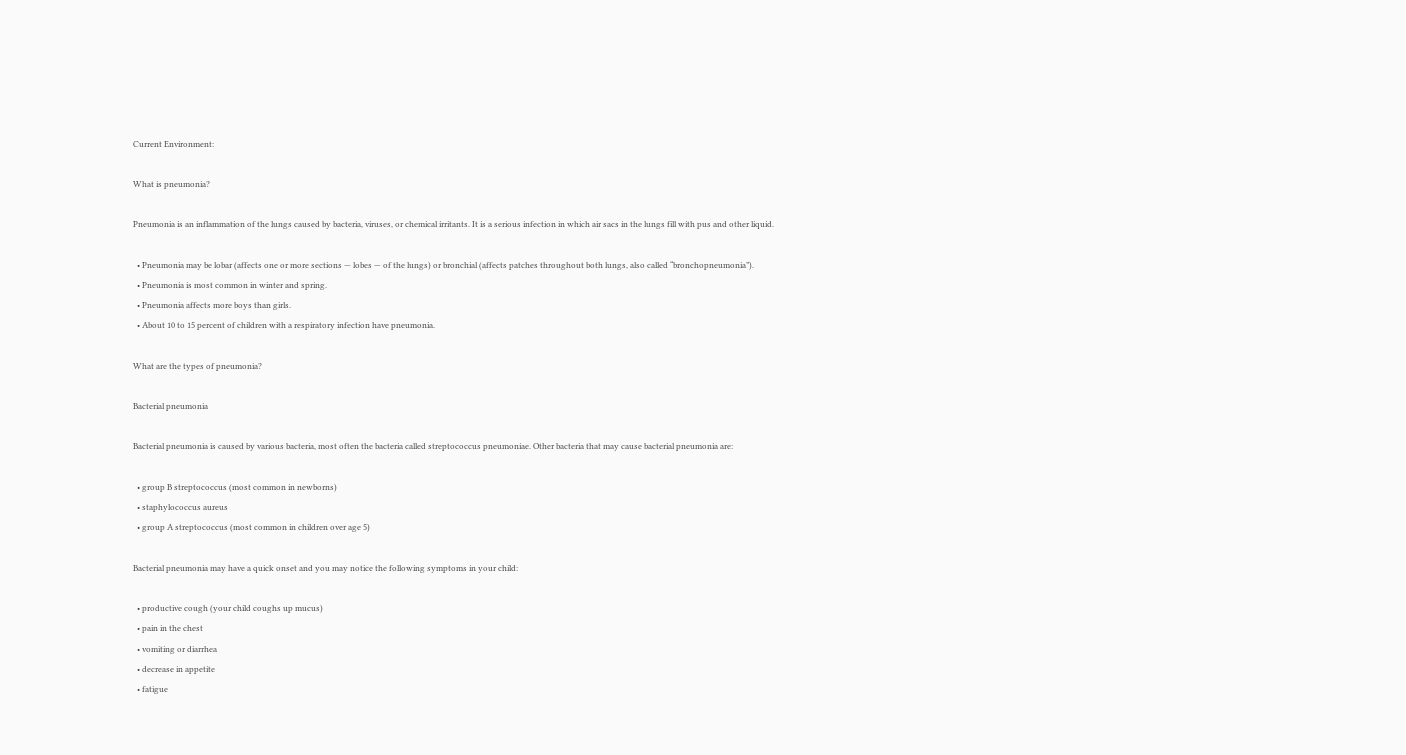Current Environment:

What is pneumonia?

Pneumonia is an inflammation of the lungs caused by bacteria, viruses, or chemical irritants. It is a serious infection in which air sacs in the lungs fill with pus and other liquid.

  • Pneumonia may be lobar (affects one or more sections — lobes — of the lungs) or bronchial (affects patches throughout both lungs, also called “bronchopneumonia”).
  • Pneumonia is most common in winter and spring.
  • Pneumonia affects more boys than girls.
  • About 10 to 15 percent of children with a respiratory infection have pneumonia.

What are the types of pneumonia?

Bacterial pneumonia

Bacterial pneumonia is caused by various bacteria, most often the bacteria called streptococcus pneumoniae. Other bacteria that may cause bacterial pneumonia are:

  • group B streptococcus (most common in newborns)
  • staphylococcus aureus
  • group A streptococcus (most common in children over age 5)

Bacterial pneumonia may have a quick onset and you may notice the following symptoms in your child:

  • productive cough (your child coughs up mucus)
  • pain in the chest
  • vomiting or diarrhea
  • decrease in appetite
  • fatigue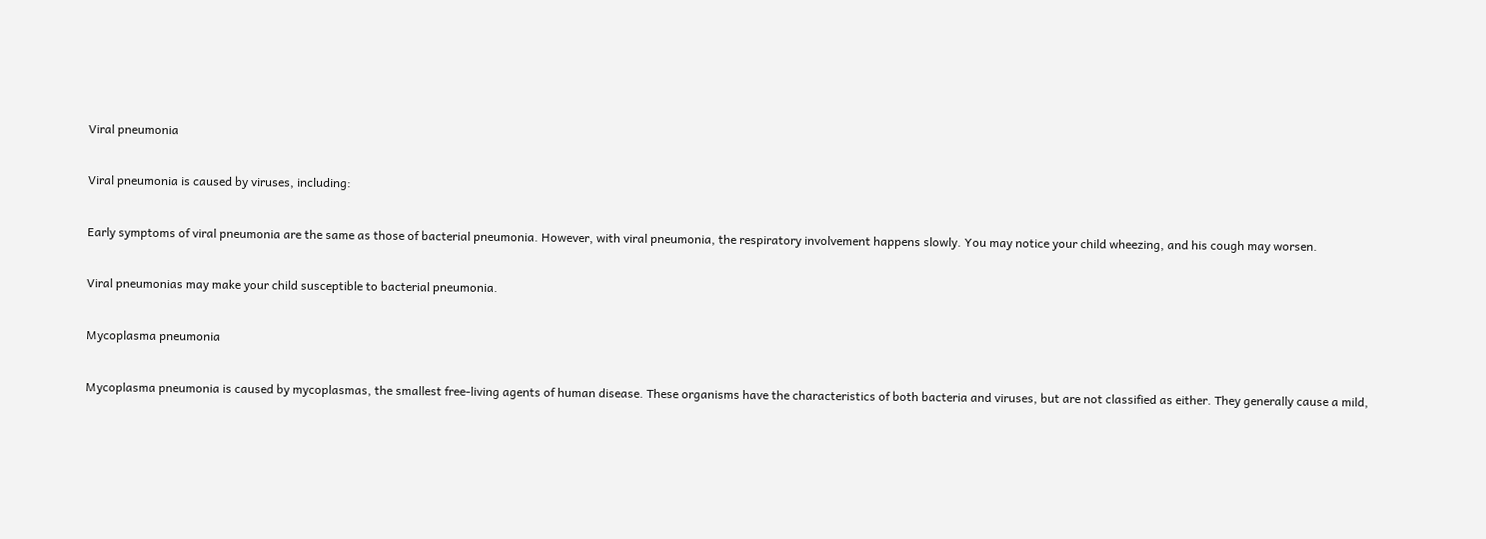Viral pneumonia

Viral pneumonia is caused by viruses, including:

Early symptoms of viral pneumonia are the same as those of bacterial pneumonia. However, with viral pneumonia, the respiratory involvement happens slowly. You may notice your child wheezing, and his cough may worsen.

Viral pneumonias may make your child susceptible to bacterial pneumonia.

Mycoplasma pneumonia

Mycoplasma pneumonia is caused by mycoplasmas, the smallest free-living agents of human disease. These organisms have the characteristics of both bacteria and viruses, but are not classified as either. They generally cause a mild,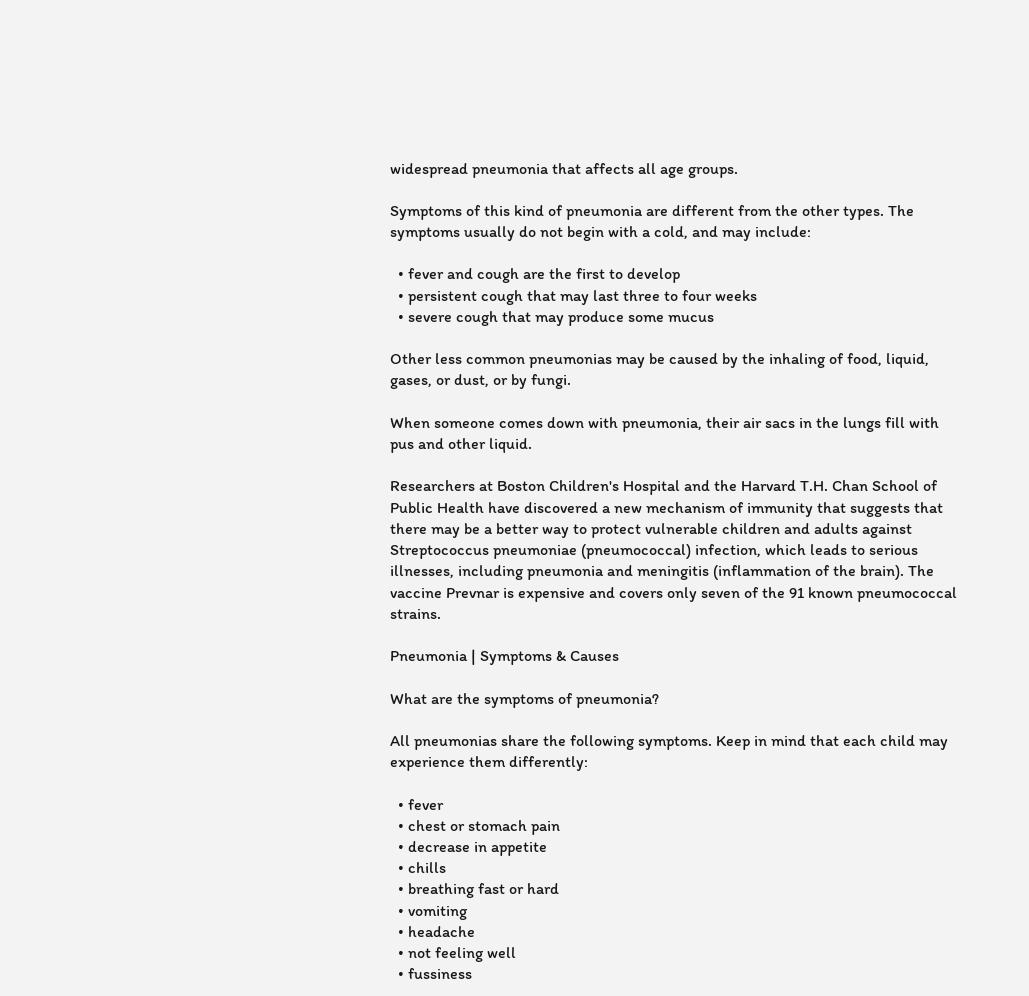widespread pneumonia that affects all age groups.

Symptoms of this kind of pneumonia are different from the other types. The symptoms usually do not begin with a cold, and may include:

  • fever and cough are the first to develop
  • persistent cough that may last three to four weeks
  • severe cough that may produce some mucus

Other less common pneumonias may be caused by the inhaling of food, liquid, gases, or dust, or by fungi.

When someone comes down with pneumonia, their air sacs in the lungs fill with pus and other liquid.

Researchers at Boston Children's Hospital and the Harvard T.H. Chan School of Public Health have discovered a new mechanism of immunity that suggests that there may be a better way to protect vulnerable children and adults against Streptococcus pneumoniae (pneumococcal) infection, which leads to serious illnesses, including pneumonia and meningitis (inflammation of the brain). The vaccine Prevnar is expensive and covers only seven of the 91 known pneumococcal strains.

Pneumonia | Symptoms & Causes

What are the symptoms of pneumonia?

All pneumonias share the following symptoms. Keep in mind that each child may experience them differently:

  • fever
  • chest or stomach pain
  • decrease in appetite
  • chills
  • breathing fast or hard
  • vomiting
  • headache
  • not feeling well
  • fussiness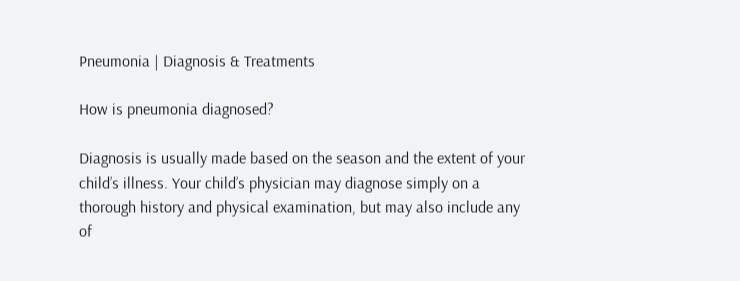Pneumonia | Diagnosis & Treatments

How is pneumonia diagnosed?

Diagnosis is usually made based on the season and the extent of your child’s illness. Your child’s physician may diagnose simply on a thorough history and physical examination, but may also include any of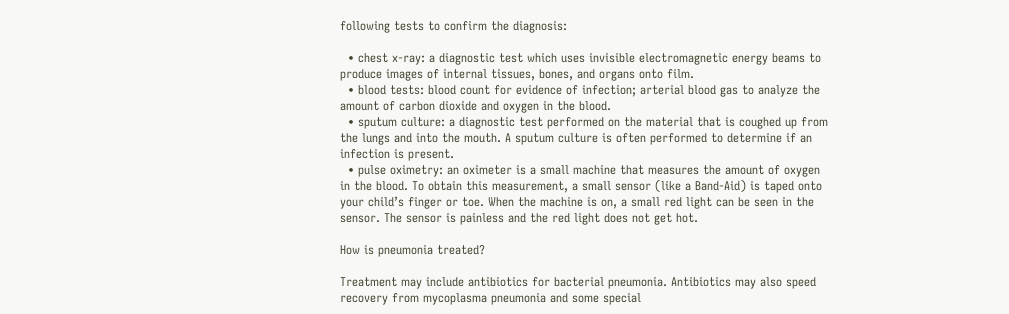following tests to confirm the diagnosis:

  • chest x-ray: a diagnostic test which uses invisible electromagnetic energy beams to produce images of internal tissues, bones, and organs onto film.
  • blood tests: blood count for evidence of infection; arterial blood gas to analyze the amount of carbon dioxide and oxygen in the blood.
  • sputum culture: a diagnostic test performed on the material that is coughed up from the lungs and into the mouth. A sputum culture is often performed to determine if an infection is present.
  • pulse oximetry: an oximeter is a small machine that measures the amount of oxygen in the blood. To obtain this measurement, a small sensor (like a Band-Aid) is taped onto your child’s finger or toe. When the machine is on, a small red light can be seen in the sensor. The sensor is painless and the red light does not get hot.

How is pneumonia treated?

Treatment may include antibiotics for bacterial pneumonia. Antibiotics may also speed recovery from mycoplasma pneumonia and some special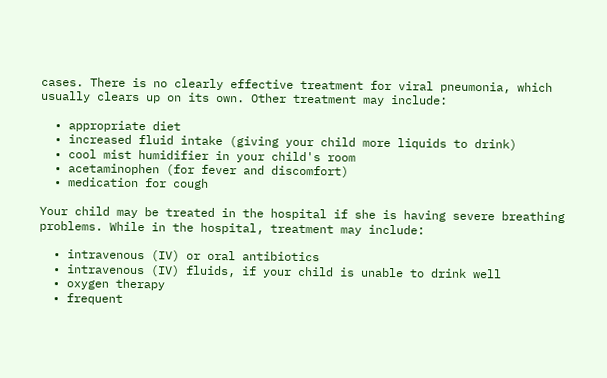cases. There is no clearly effective treatment for viral pneumonia, which usually clears up on its own. Other treatment may include:

  • appropriate diet
  • increased fluid intake (giving your child more liquids to drink)
  • cool mist humidifier in your child's room
  • acetaminophen (for fever and discomfort)
  • medication for cough

Your child may be treated in the hospital if she is having severe breathing problems. While in the hospital, treatment may include:

  • intravenous (IV) or oral antibiotics
  • intravenous (IV) fluids, if your child is unable to drink well
  • oxygen therapy
  • frequent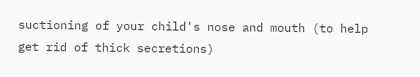suctioning of your child's nose and mouth (to help get rid of thick secretions)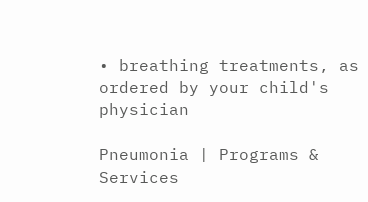• breathing treatments, as ordered by your child's physician

Pneumonia | Programs & Services